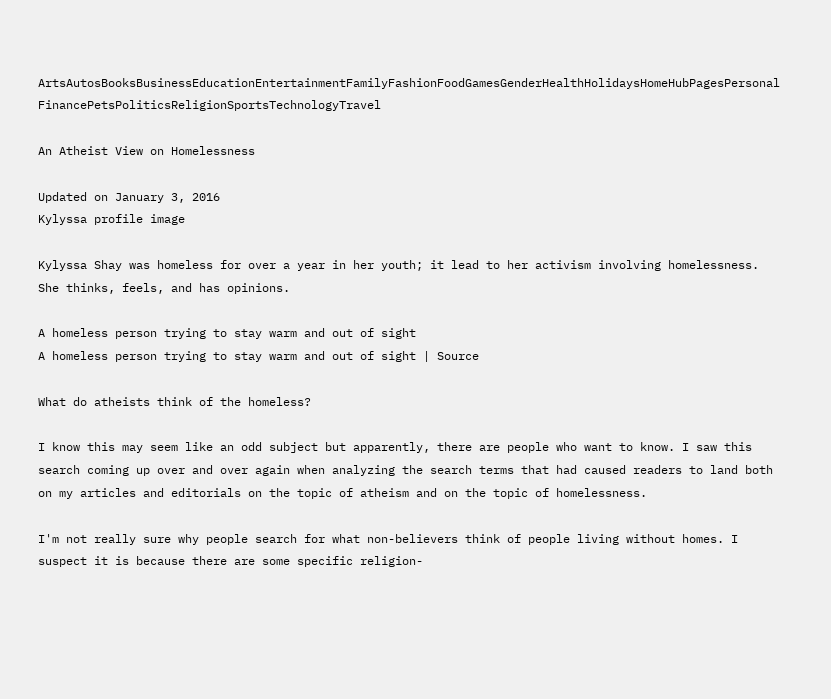ArtsAutosBooksBusinessEducationEntertainmentFamilyFashionFoodGamesGenderHealthHolidaysHomeHubPagesPersonal FinancePetsPoliticsReligionSportsTechnologyTravel

An Atheist View on Homelessness

Updated on January 3, 2016
Kylyssa profile image

Kylyssa Shay was homeless for over a year in her youth; it lead to her activism involving homelessness. She thinks, feels, and has opinions.

A homeless person trying to stay warm and out of sight
A homeless person trying to stay warm and out of sight | Source

What do atheists think of the homeless?

I know this may seem like an odd subject but apparently, there are people who want to know. I saw this search coming up over and over again when analyzing the search terms that had caused readers to land both on my articles and editorials on the topic of atheism and on the topic of homelessness.

I'm not really sure why people search for what non-believers think of people living without homes. I suspect it is because there are some specific religion-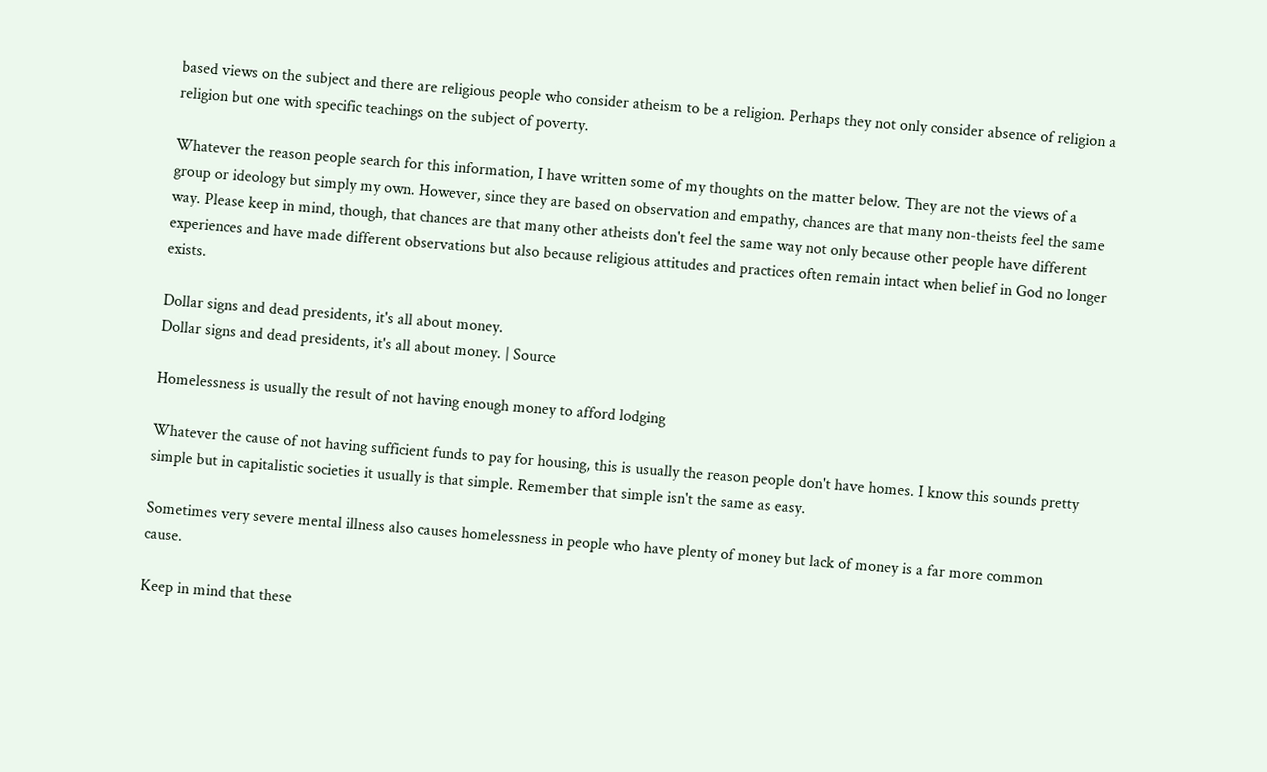based views on the subject and there are religious people who consider atheism to be a religion. Perhaps they not only consider absence of religion a religion but one with specific teachings on the subject of poverty.

Whatever the reason people search for this information, I have written some of my thoughts on the matter below. They are not the views of a group or ideology but simply my own. However, since they are based on observation and empathy, chances are that many non-theists feel the same way. Please keep in mind, though, that chances are that many other atheists don't feel the same way not only because other people have different experiences and have made different observations but also because religious attitudes and practices often remain intact when belief in God no longer exists.

Dollar signs and dead presidents, it's all about money.
Dollar signs and dead presidents, it's all about money. | Source

Homelessness is usually the result of not having enough money to afford lodging

Whatever the cause of not having sufficient funds to pay for housing, this is usually the reason people don't have homes. I know this sounds pretty simple but in capitalistic societies it usually is that simple. Remember that simple isn't the same as easy.

Sometimes very severe mental illness also causes homelessness in people who have plenty of money but lack of money is a far more common cause.

Keep in mind that these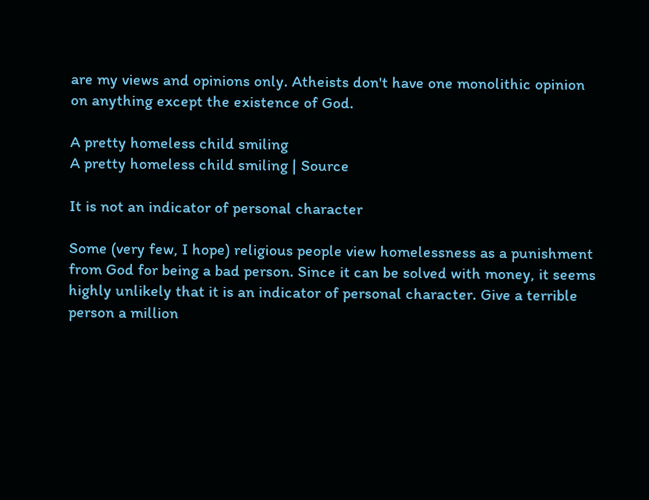are my views and opinions only. Atheists don't have one monolithic opinion on anything except the existence of God.

A pretty homeless child smiling
A pretty homeless child smiling | Source

It is not an indicator of personal character

Some (very few, I hope) religious people view homelessness as a punishment from God for being a bad person. Since it can be solved with money, it seems highly unlikely that it is an indicator of personal character. Give a terrible person a million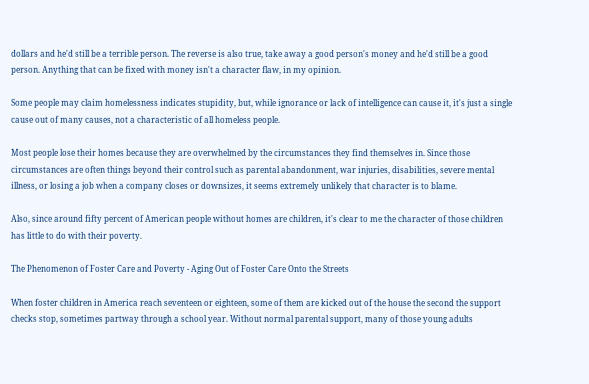dollars and he'd still be a terrible person. The reverse is also true, take away a good person's money and he'd still be a good person. Anything that can be fixed with money isn't a character flaw, in my opinion.

Some people may claim homelessness indicates stupidity, but, while ignorance or lack of intelligence can cause it, it's just a single cause out of many causes, not a characteristic of all homeless people.

Most people lose their homes because they are overwhelmed by the circumstances they find themselves in. Since those circumstances are often things beyond their control such as parental abandonment, war injuries, disabilities, severe mental illness, or losing a job when a company closes or downsizes, it seems extremely unlikely that character is to blame.

Also, since around fifty percent of American people without homes are children, it's clear to me the character of those children has little to do with their poverty.

The Phenomenon of Foster Care and Poverty - Aging Out of Foster Care Onto the Streets

When foster children in America reach seventeen or eighteen, some of them are kicked out of the house the second the support checks stop, sometimes partway through a school year. Without normal parental support, many of those young adults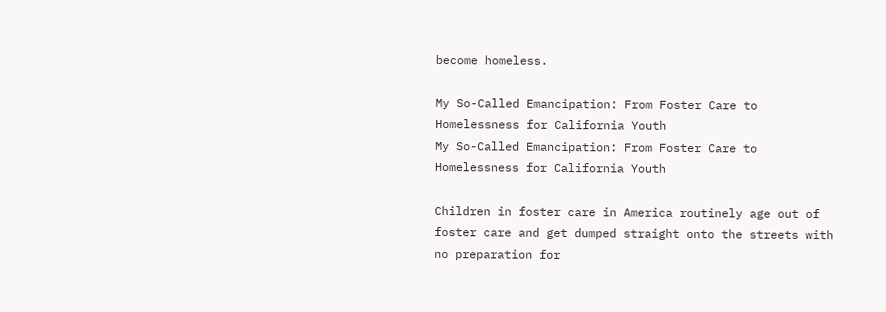become homeless.

My So-Called Emancipation: From Foster Care to Homelessness for California Youth
My So-Called Emancipation: From Foster Care to Homelessness for California Youth

Children in foster care in America routinely age out of foster care and get dumped straight onto the streets with no preparation for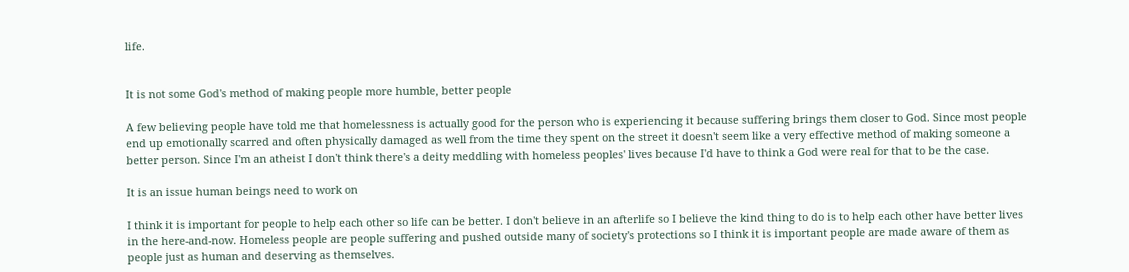life.


It is not some God's method of making people more humble, better people

A few believing people have told me that homelessness is actually good for the person who is experiencing it because suffering brings them closer to God. Since most people end up emotionally scarred and often physically damaged as well from the time they spent on the street it doesn't seem like a very effective method of making someone a better person. Since I'm an atheist I don't think there's a deity meddling with homeless peoples' lives because I'd have to think a God were real for that to be the case.

It is an issue human beings need to work on

I think it is important for people to help each other so life can be better. I don't believe in an afterlife so I believe the kind thing to do is to help each other have better lives in the here-and-now. Homeless people are people suffering and pushed outside many of society's protections so I think it is important people are made aware of them as people just as human and deserving as themselves.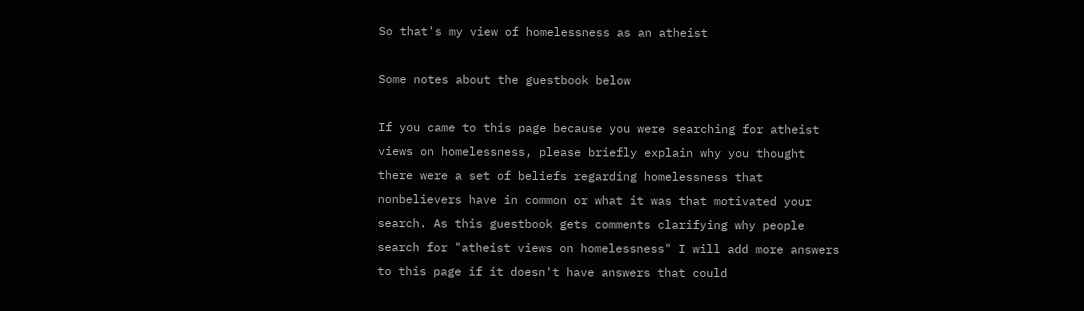So that's my view of homelessness as an atheist

Some notes about the guestbook below

If you came to this page because you were searching for atheist views on homelessness, please briefly explain why you thought there were a set of beliefs regarding homelessness that nonbelievers have in common or what it was that motivated your search. As this guestbook gets comments clarifying why people search for "atheist views on homelessness" I will add more answers to this page if it doesn't have answers that could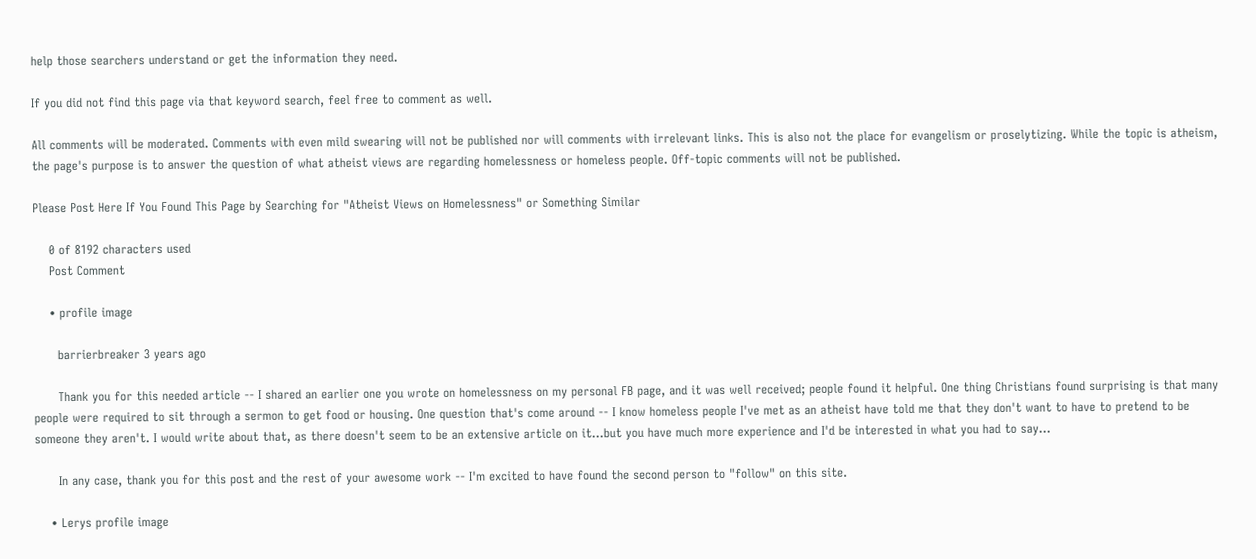help those searchers understand or get the information they need.

If you did not find this page via that keyword search, feel free to comment as well.

All comments will be moderated. Comments with even mild swearing will not be published nor will comments with irrelevant links. This is also not the place for evangelism or proselytizing. While the topic is atheism, the page's purpose is to answer the question of what atheist views are regarding homelessness or homeless people. Off-topic comments will not be published.

Please Post Here If You Found This Page by Searching for "Atheist Views on Homelessness" or Something Similar

    0 of 8192 characters used
    Post Comment

    • profile image

      barrierbreaker 3 years ago

      Thank you for this needed article -- I shared an earlier one you wrote on homelessness on my personal FB page, and it was well received; people found it helpful. One thing Christians found surprising is that many people were required to sit through a sermon to get food or housing. One question that's come around -- I know homeless people I've met as an atheist have told me that they don't want to have to pretend to be someone they aren't. I would write about that, as there doesn't seem to be an extensive article on it...but you have much more experience and I'd be interested in what you had to say...

      In any case, thank you for this post and the rest of your awesome work -- I'm excited to have found the second person to "follow" on this site.

    • Lerys profile image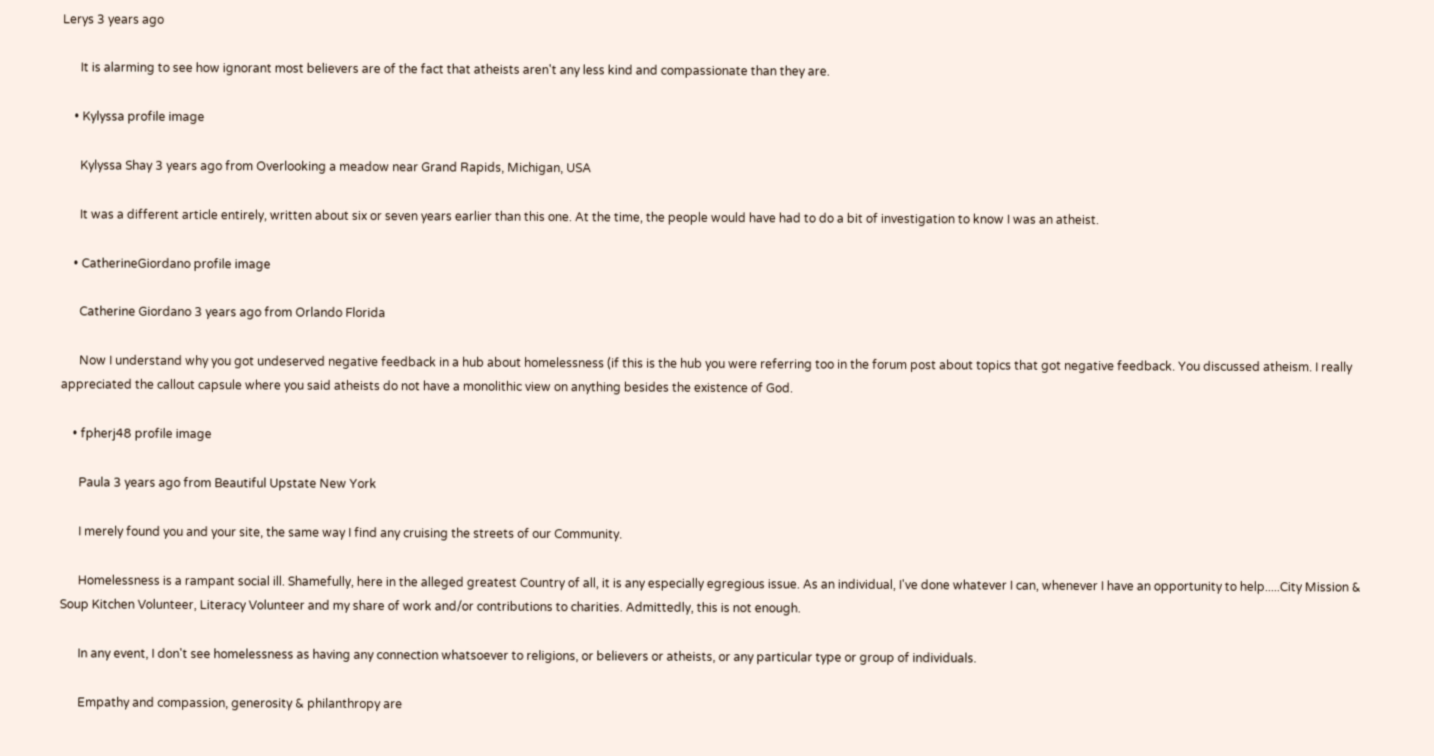Lerys 3 years ago

      It is alarming to see how ignorant most believers are of the fact that atheists aren't any less kind and compassionate than they are.

    • Kylyssa profile image

      Kylyssa Shay 3 years ago from Overlooking a meadow near Grand Rapids, Michigan, USA

      It was a different article entirely, written about six or seven years earlier than this one. At the time, the people would have had to do a bit of investigation to know I was an atheist.

    • CatherineGiordano profile image

      Catherine Giordano 3 years ago from Orlando Florida

      Now I understand why you got undeserved negative feedback in a hub about homelessness (if this is the hub you were referring too in the forum post about topics that got negative feedback. You discussed atheism. I really appreciated the callout capsule where you said atheists do not have a monolithic view on anything besides the existence of God.

    • fpherj48 profile image

      Paula 3 years ago from Beautiful Upstate New York

      I merely found you and your site, the same way I find any cruising the streets of our Community.

      Homelessness is a rampant social ill. Shamefully, here in the alleged greatest Country of all, it is any especially egregious issue. As an individual, I've done whatever I can, whenever I have an opportunity to help.....City Mission & Soup Kitchen Volunteer, Literacy Volunteer and my share of work and/or contributions to charities. Admittedly, this is not enough.

      In any event, I don't see homelessness as having any connection whatsoever to religions, or believers or atheists, or any particular type or group of individuals.

      Empathy and compassion, generosity & philanthropy are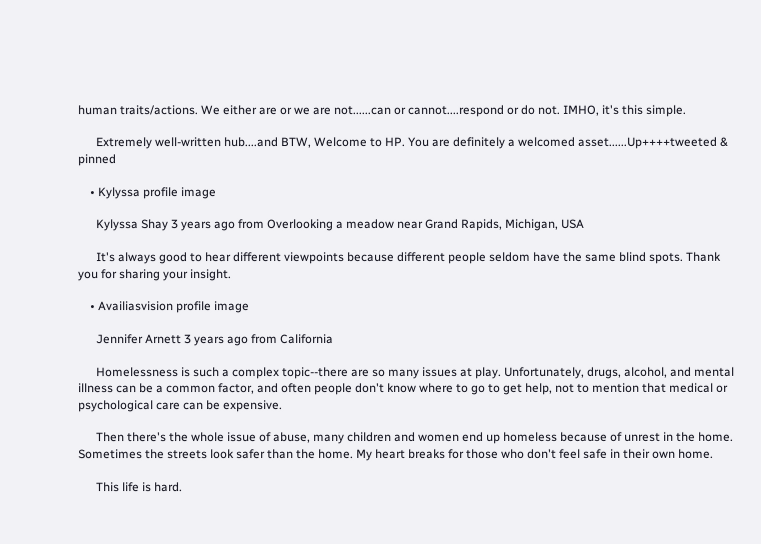human traits/actions. We either are or we are not......can or cannot....respond or do not. IMHO, it's this simple.

      Extremely well-written hub....and BTW, Welcome to HP. You are definitely a welcomed asset......Up++++tweeted & pinned

    • Kylyssa profile image

      Kylyssa Shay 3 years ago from Overlooking a meadow near Grand Rapids, Michigan, USA

      It's always good to hear different viewpoints because different people seldom have the same blind spots. Thank you for sharing your insight.

    • Availiasvision profile image

      Jennifer Arnett 3 years ago from California

      Homelessness is such a complex topic--there are so many issues at play. Unfortunately, drugs, alcohol, and mental illness can be a common factor, and often people don't know where to go to get help, not to mention that medical or psychological care can be expensive.

      Then there's the whole issue of abuse, many children and women end up homeless because of unrest in the home. Sometimes the streets look safer than the home. My heart breaks for those who don't feel safe in their own home.

      This life is hard.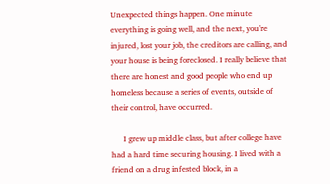Unexpected things happen. One minute everything is going well, and the next, you're injured, lost your job, the creditors are calling, and your house is being foreclosed. I really believe that there are honest and good people who end up homeless because a series of events, outside of their control, have occurred.

      I grew up middle class, but after college have had a hard time securing housing. I lived with a friend on a drug infested block, in a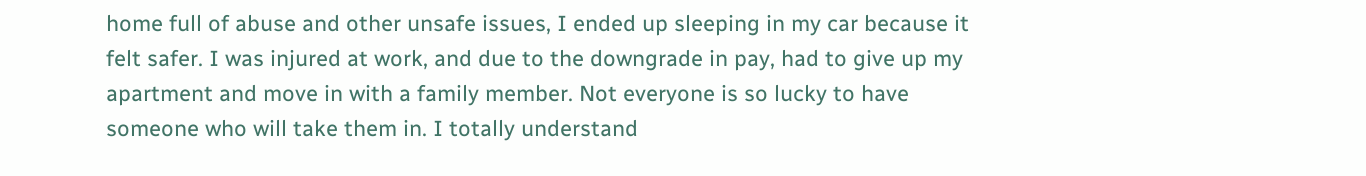home full of abuse and other unsafe issues, I ended up sleeping in my car because it felt safer. I was injured at work, and due to the downgrade in pay, had to give up my apartment and move in with a family member. Not everyone is so lucky to have someone who will take them in. I totally understand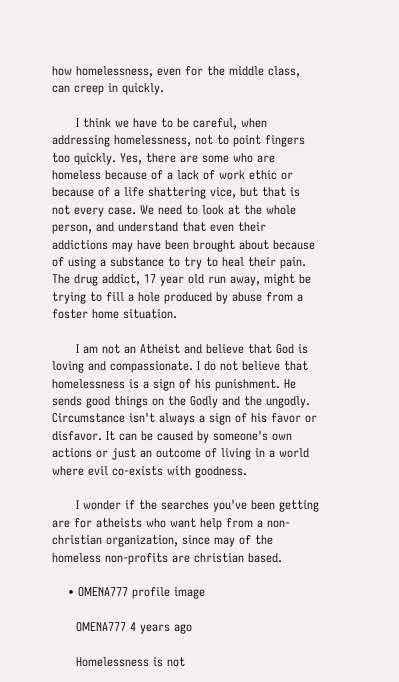how homelessness, even for the middle class, can creep in quickly.

      I think we have to be careful, when addressing homelessness, not to point fingers too quickly. Yes, there are some who are homeless because of a lack of work ethic or because of a life shattering vice, but that is not every case. We need to look at the whole person, and understand that even their addictions may have been brought about because of using a substance to try to heal their pain. The drug addict, 17 year old run away, might be trying to fill a hole produced by abuse from a foster home situation.

      I am not an Atheist and believe that God is loving and compassionate. I do not believe that homelessness is a sign of his punishment. He sends good things on the Godly and the ungodly. Circumstance isn't always a sign of his favor or disfavor. It can be caused by someone's own actions or just an outcome of living in a world where evil co-exists with goodness.

      I wonder if the searches you've been getting are for atheists who want help from a non-christian organization, since may of the homeless non-profits are christian based.

    • OMENA777 profile image

      OMENA777 4 years ago

      Homelessness is not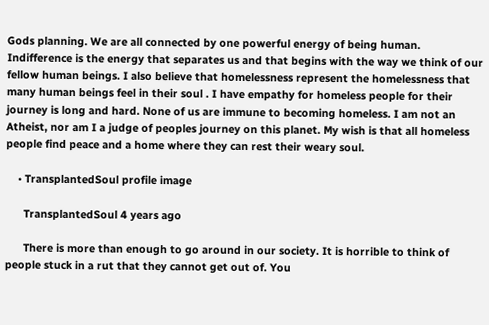Gods planning. We are all connected by one powerful energy of being human. Indifference is the energy that separates us and that begins with the way we think of our fellow human beings. I also believe that homelessness represent the homelessness that many human beings feel in their soul . I have empathy for homeless people for their journey is long and hard. None of us are immune to becoming homeless. I am not an Atheist, nor am I a judge of peoples journey on this planet. My wish is that all homeless people find peace and a home where they can rest their weary soul.

    • TransplantedSoul profile image

      TransplantedSoul 4 years ago

      There is more than enough to go around in our society. It is horrible to think of people stuck in a rut that they cannot get out of. You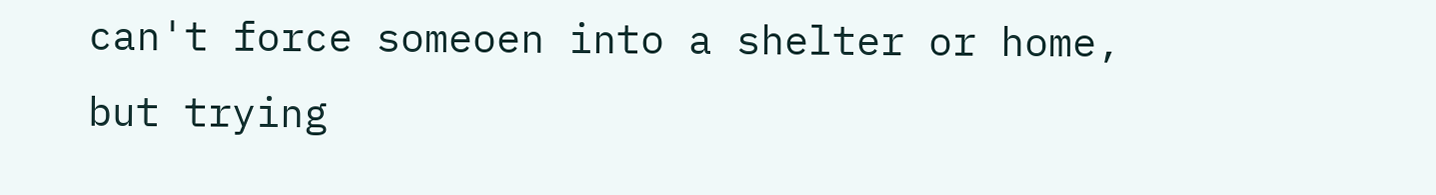can't force someoen into a shelter or home, but trying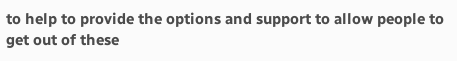to help to provide the options and support to allow people to get out of these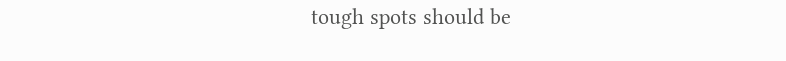tough spots should be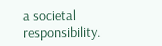a societal responsibility.